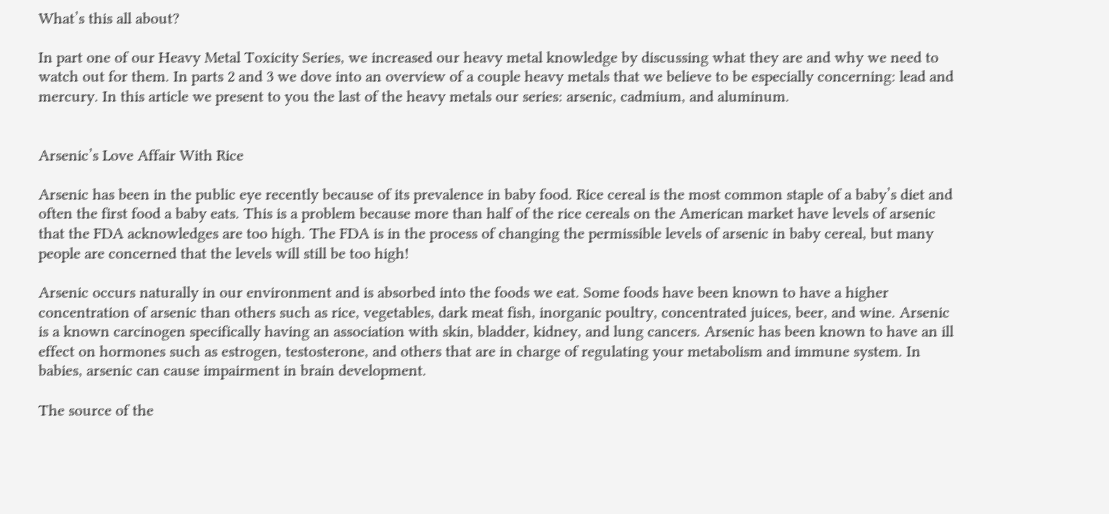What’s this all about?

In part one of our Heavy Metal Toxicity Series, we increased our heavy metal knowledge by discussing what they are and why we need to watch out for them. In parts 2 and 3 we dove into an overview of a couple heavy metals that we believe to be especially concerning: lead and mercury. In this article we present to you the last of the heavy metals our series: arsenic, cadmium, and aluminum.


Arsenic’s Love Affair With Rice

Arsenic has been in the public eye recently because of its prevalence in baby food. Rice cereal is the most common staple of a baby’s diet and often the first food a baby eats. This is a problem because more than half of the rice cereals on the American market have levels of arsenic that the FDA acknowledges are too high. The FDA is in the process of changing the permissible levels of arsenic in baby cereal, but many people are concerned that the levels will still be too high!

Arsenic occurs naturally in our environment and is absorbed into the foods we eat. Some foods have been known to have a higher concentration of arsenic than others such as rice, vegetables, dark meat fish, inorganic poultry, concentrated juices, beer, and wine. Arsenic is a known carcinogen specifically having an association with skin, bladder, kidney, and lung cancers. Arsenic has been known to have an ill effect on hormones such as estrogen, testosterone, and others that are in charge of regulating your metabolism and immune system. In babies, arsenic can cause impairment in brain development.

The source of the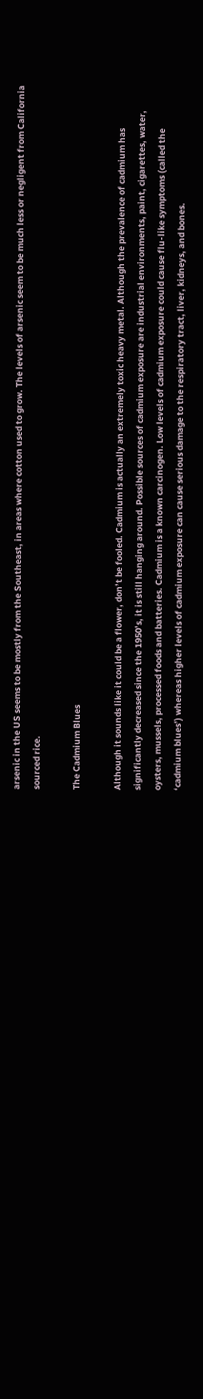arsenic in the US seems to be mostly from the Southeast, in areas where cotton used to grow. The levels of arsenic seem to be much less or negligent from California sourced rice.

The Cadmium Blues

Although it sounds like it could be a flower, don’t be fooled. Cadmium is actually an extremely toxic heavy metal. Although the prevalence of cadmium has significantly decreased since the 1950’s, it is still hanging around. Possible sources of cadmium exposure are industrial environments, paint, cigarettes, water, oysters, mussels, processed foods and batteries. Cadmium is a known carcinogen. Low levels of cadmium exposure could cause flu-like symptoms (called the ‘cadmium blues’) whereas higher levels of cadmium exposure can cause serious damage to the respiratory tract, liver, kidneys, and bones.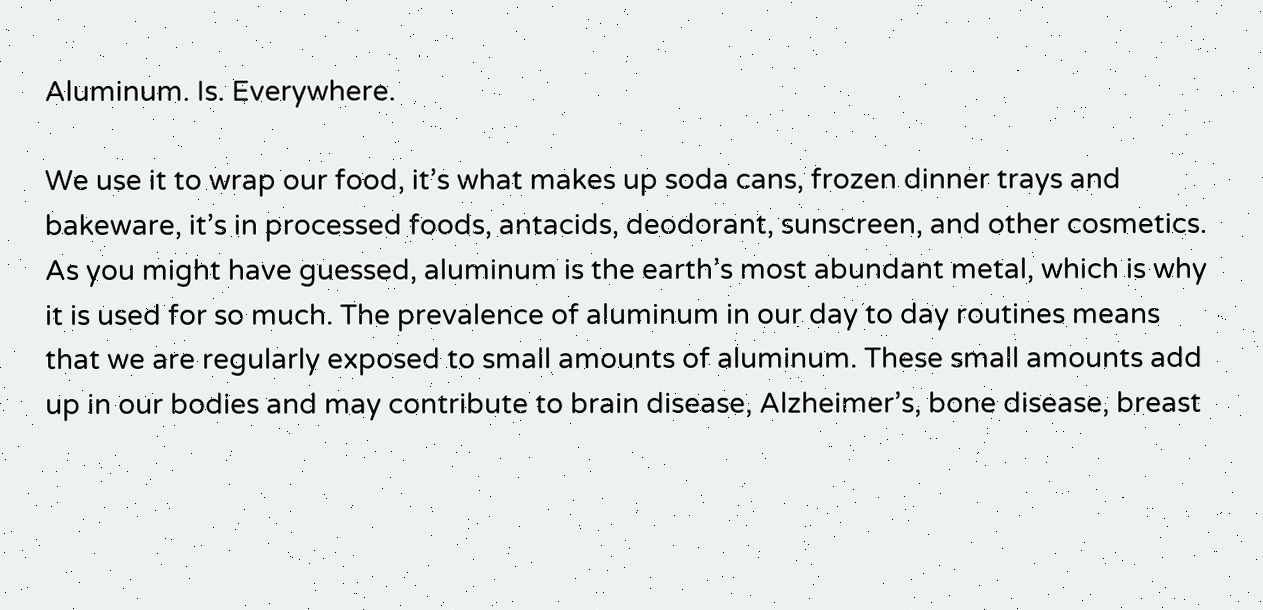Aluminum. Is. Everywhere.

We use it to wrap our food, it’s what makes up soda cans, frozen dinner trays and bakeware, it’s in processed foods, antacids, deodorant, sunscreen, and other cosmetics. As you might have guessed, aluminum is the earth’s most abundant metal, which is why it is used for so much. The prevalence of aluminum in our day to day routines means that we are regularly exposed to small amounts of aluminum. These small amounts add up in our bodies and may contribute to brain disease, Alzheimer’s, bone disease, breast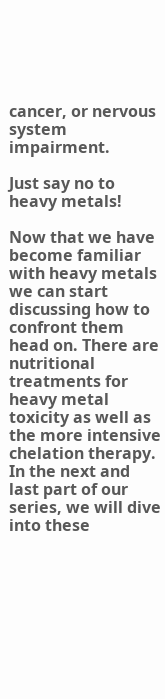cancer, or nervous system impairment.

Just say no to heavy metals!

Now that we have become familiar with heavy metals we can start discussing how to confront them head on. There are nutritional treatments for heavy metal toxicity as well as the more intensive chelation therapy. In the next and last part of our series, we will dive into these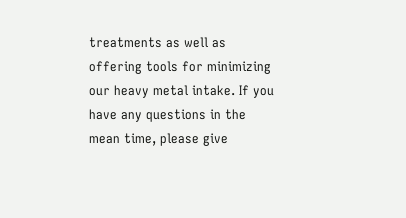treatments as well as offering tools for minimizing our heavy metal intake. If you have any questions in the mean time, please give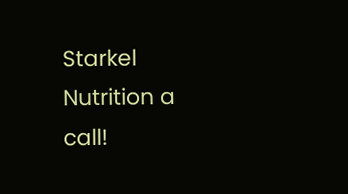Starkel Nutrition a call!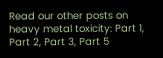Read our other posts on heavy metal toxicity: Part 1, Part 2, Part 3, Part 5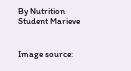By Nutrition Student Marieve


Image source: